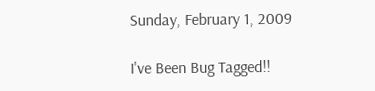Sunday, February 1, 2009

I've Been Bug Tagged!!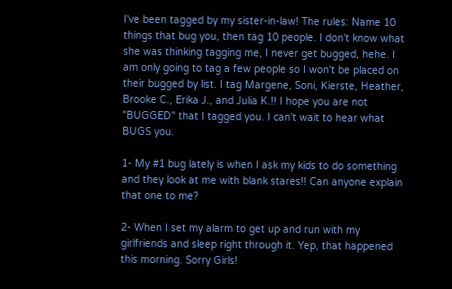I've been tagged by my sister-in-law! The rules: Name 10 things that bug you, then tag 10 people. I don't know what she was thinking tagging me, I never get bugged, hehe. I am only going to tag a few people so I won't be placed on their bugged by list. I tag Margene, Soni, Kierste, Heather, Brooke C., Erika J., and Julia K.!! I hope you are not "BUGGED" that I tagged you. I can't wait to hear what BUGS you.

1- My #1 bug lately is when I ask my kids to do something and they look at me with blank stares!! Can anyone explain that one to me?

2- When I set my alarm to get up and run with my girlfriends and sleep right through it. Yep, that happened this morning. Sorry Girls!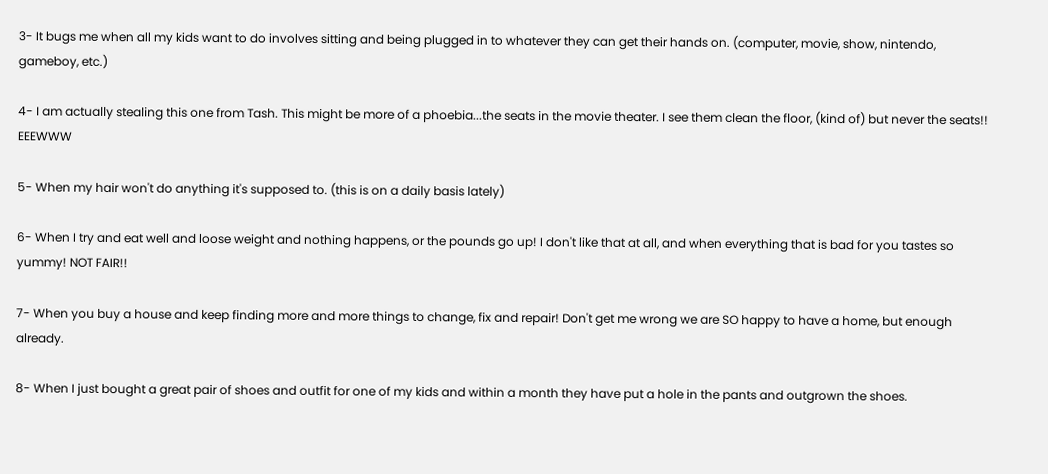3- It bugs me when all my kids want to do involves sitting and being plugged in to whatever they can get their hands on. (computer, movie, show, nintendo, gameboy, etc.)

4- I am actually stealing this one from Tash. This might be more of a phoebia...the seats in the movie theater. I see them clean the floor, (kind of) but never the seats!! EEEWWW

5- When my hair won't do anything it's supposed to. (this is on a daily basis lately)

6- When I try and eat well and loose weight and nothing happens, or the pounds go up! I don't like that at all, and when everything that is bad for you tastes so yummy! NOT FAIR!!

7- When you buy a house and keep finding more and more things to change, fix and repair! Don't get me wrong we are SO happy to have a home, but enough already.

8- When I just bought a great pair of shoes and outfit for one of my kids and within a month they have put a hole in the pants and outgrown the shoes.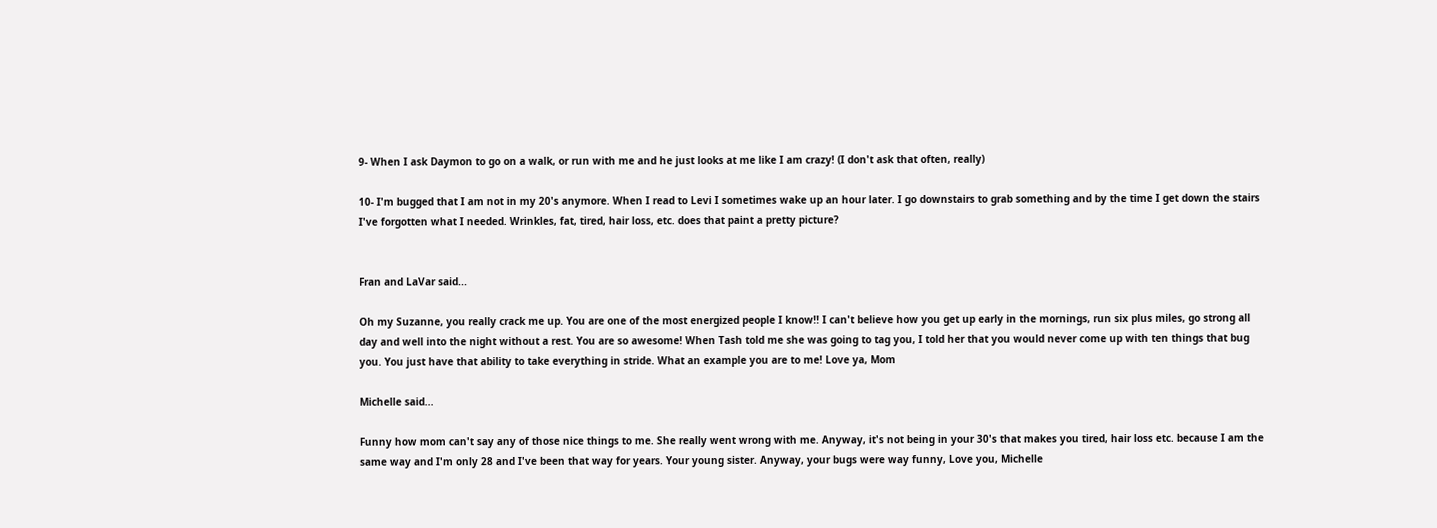9- When I ask Daymon to go on a walk, or run with me and he just looks at me like I am crazy! (I don't ask that often, really)

10- I'm bugged that I am not in my 20's anymore. When I read to Levi I sometimes wake up an hour later. I go downstairs to grab something and by the time I get down the stairs I've forgotten what I needed. Wrinkles, fat, tired, hair loss, etc. does that paint a pretty picture?


Fran and LaVar said...

Oh my Suzanne, you really crack me up. You are one of the most energized people I know!! I can't believe how you get up early in the mornings, run six plus miles, go strong all day and well into the night without a rest. You are so awesome! When Tash told me she was going to tag you, I told her that you would never come up with ten things that bug you. You just have that ability to take everything in stride. What an example you are to me! Love ya, Mom

Michelle said...

Funny how mom can't say any of those nice things to me. She really went wrong with me. Anyway, it's not being in your 30's that makes you tired, hair loss etc. because I am the same way and I'm only 28 and I've been that way for years. Your young sister. Anyway, your bugs were way funny, Love you, Michelle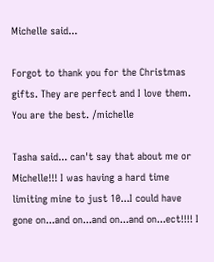Michelle said...

Forgot to thank you for the Christmas gifts. They are perfect and I love them. You are the best. /michelle

Tasha said... can't say that about me or Michelle!!! I was having a hard time limiting mine to just 10...I could have gone on...and on...and on...and on...ect!!!! I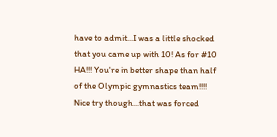have to admit...I was a little shocked that you came up with 10! As for #10 HA!!! You're in better shape than half of the Olympic gymnastics team!!!! Nice try though...that was forced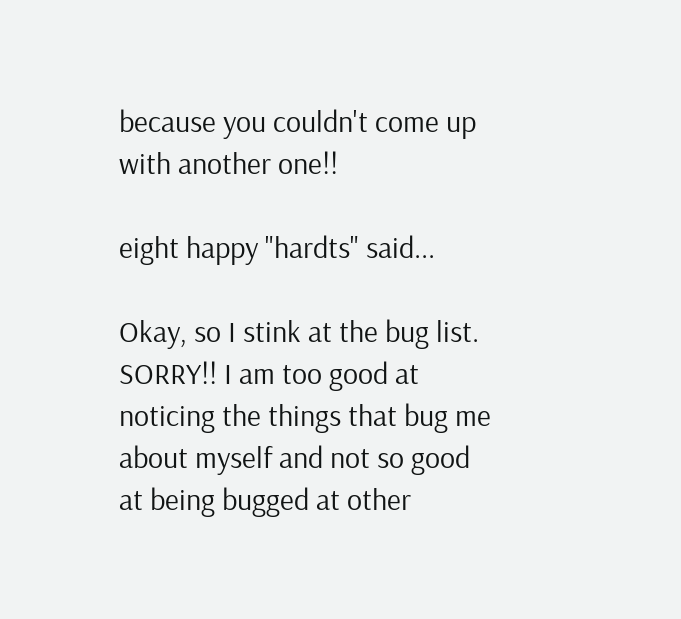because you couldn't come up with another one!!

eight happy "hardts" said...

Okay, so I stink at the bug list. SORRY!! I am too good at noticing the things that bug me about myself and not so good at being bugged at other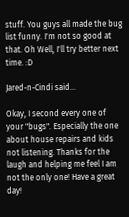stuff. You guys all made the bug list funny. I'm not so good at that. Oh Well, I'll try better next time. :D

Jared-n-Cindi said...

Okay, I second every one of your "bugs". Especially the one about house repairs and kids not listening. Thanks for the laugh and helping me feel I am not the only one! Have a great day!